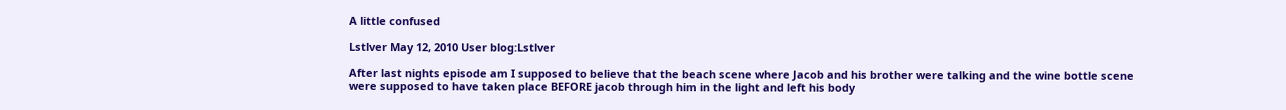A little confused

Lstlver May 12, 2010 User blog:Lstlver

After last nights episode am I supposed to believe that the beach scene where Jacob and his brother were talking and the wine bottle scene were supposed to have taken place BEFORE jacob through him in the light and left his body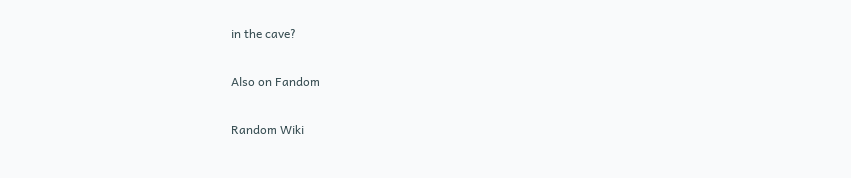in the cave?

Also on Fandom

Random Wiki